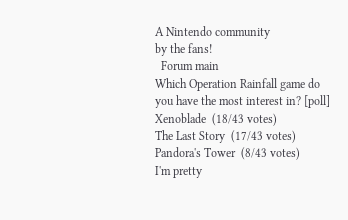A Nintendo community
by the fans!
  Forum main
Which Operation Rainfall game do you have the most interest in? [poll]
Xenoblade  (18/43 votes)
The Last Story  (17/43 votes)
Pandora's Tower  (8/43 votes)
I'm pretty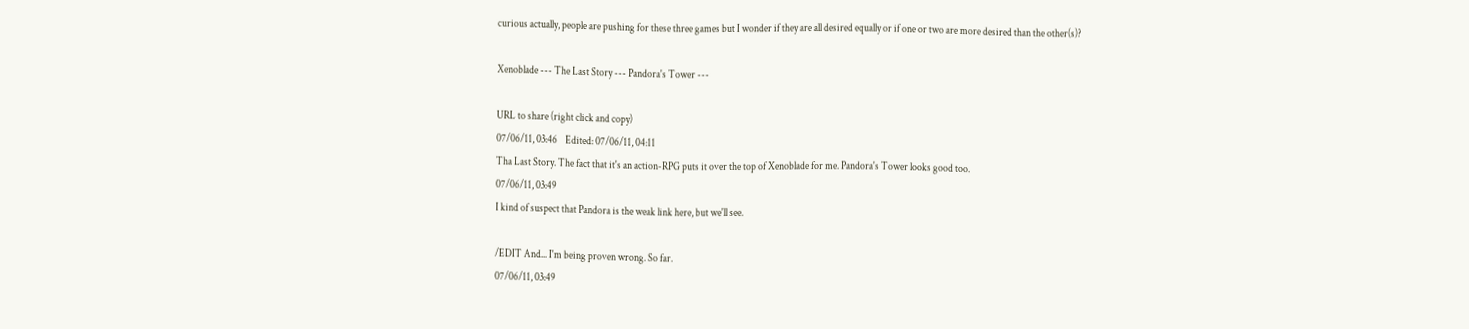curious actually, people are pushing for these three games but I wonder if they are all desired equally or if one or two are more desired than the other(s)?

Xenoblade --- The Last Story --- Pandora's Tower ---

URL to share (right click and copy)
07/06/11, 03:46    Edited: 07/06/11, 04:11
Tha Last Story. The fact that it's an action-RPG puts it over the top of Xenoblade for me. Pandora's Tower looks good too.
07/06/11, 03:49
I kind of suspect that Pandora is the weak link here, but we'll see.

/EDIT And... I'm being proven wrong. So far.
07/06/11, 03:49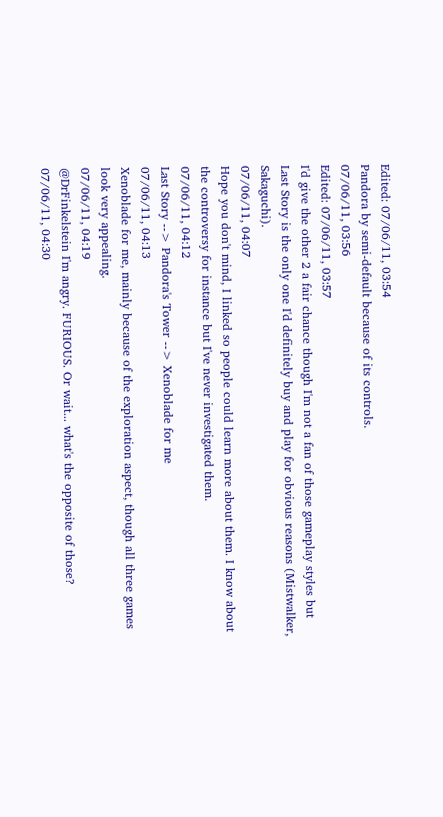Edited: 07/06/11, 03:54
Pandora by semi-default because of its controls.
07/06/11, 03:56
Edited: 07/06/11, 03:57
I'd give the other 2 a fair chance though I'm not a fan of those gameplay styles but Last Story is the only one I'd definitely buy and play for obvious reasons (Mistwalker, Sakaguchi).
07/06/11, 04:07
Hope you don't mind, I linked so people could learn more about them. I know about the controversy for instance but I've never investigated them.
07/06/11, 04:12
Last Story --> Pandora's Tower --> Xenoblade for me
07/06/11, 04:13
Xenoblade for me, mainly because of the exploration aspect, though all three games look very appealing.
07/06/11, 04:19
@DrFinkelstein I'm angry. FURIOUS. Or wait... what's the opposite of those?
07/06/11, 04:30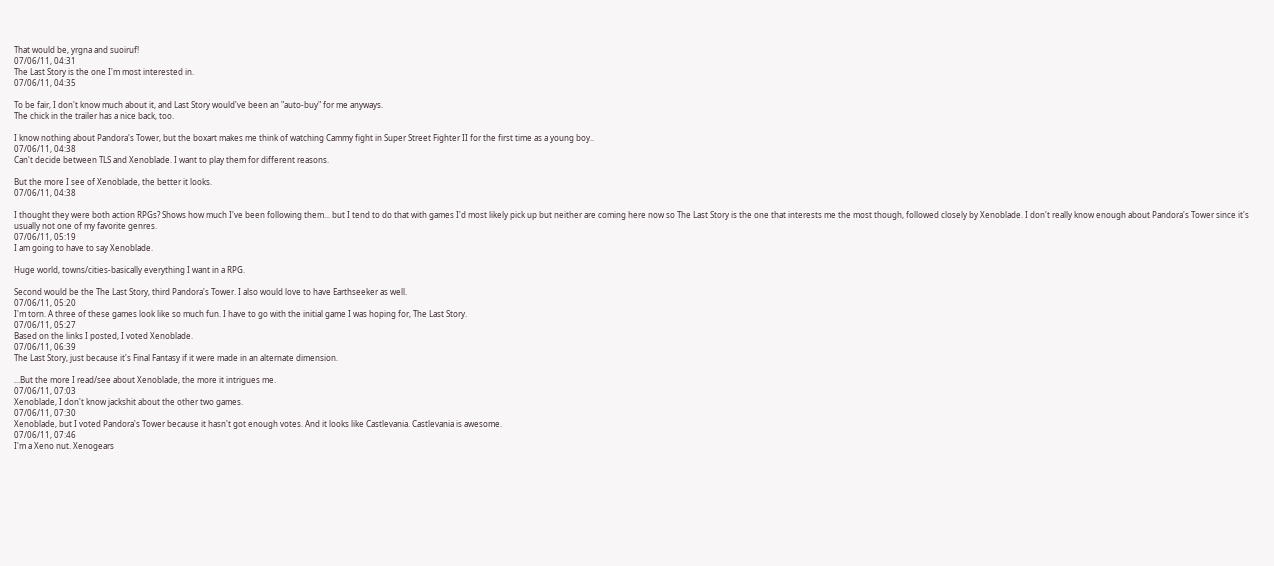That would be, yrgna and suoiruf!
07/06/11, 04:31
The Last Story is the one I'm most interested in.
07/06/11, 04:35

To be fair, I don't know much about it, and Last Story would've been an "auto-buy" for me anyways.
The chick in the trailer has a nice back, too.

I know nothing about Pandora's Tower, but the boxart makes me think of watching Cammy fight in Super Street Fighter II for the first time as a young boy..
07/06/11, 04:38
Can't decide between TLS and Xenoblade. I want to play them for different reasons.

But the more I see of Xenoblade, the better it looks.
07/06/11, 04:38

I thought they were both action RPGs? Shows how much I've been following them... but I tend to do that with games I'd most likely pick up but neither are coming here now so The Last Story is the one that interests me the most though, followed closely by Xenoblade. I don't really know enough about Pandora's Tower since it's usually not one of my favorite genres.
07/06/11, 05:19
I am going to have to say Xenoblade.

Huge world, towns/cities-basically everything I want in a RPG.

Second would be the The Last Story, third Pandora's Tower. I also would love to have Earthseeker as well.
07/06/11, 05:20
I'm torn. A three of these games look like so much fun. I have to go with the initial game I was hoping for, The Last Story.
07/06/11, 05:27
Based on the links I posted, I voted Xenoblade.
07/06/11, 06:39
The Last Story, just because it's Final Fantasy if it were made in an alternate dimension.

...But the more I read/see about Xenoblade, the more it intrigues me.
07/06/11, 07:03
Xenoblade, I don't know jackshit about the other two games.
07/06/11, 07:30
Xenoblade, but I voted Pandora's Tower because it hasn't got enough votes. And it looks like Castlevania. Castlevania is awesome.
07/06/11, 07:46
I'm a Xeno nut. Xenogears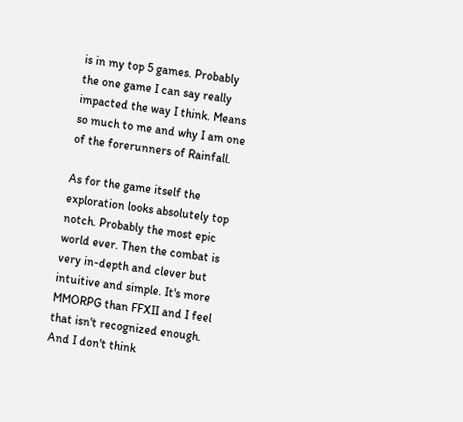is in my top 5 games. Probably the one game I can say really impacted the way I think. Means so much to me and why I am one of the forerunners of Rainfall.

As for the game itself the exploration looks absolutely top notch. Probably the most epic world ever. Then the combat is very in-depth and clever but intuitive and simple. It's more MMORPG than FFXII and I feel that isn't recognized enough. And I don't think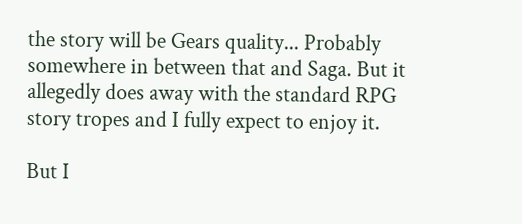the story will be Gears quality... Probably somewhere in between that and Saga. But it allegedly does away with the standard RPG story tropes and I fully expect to enjoy it.

But I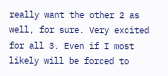really want the other 2 as well, for sure. Very excited for all 3. Even if I most likely will be forced to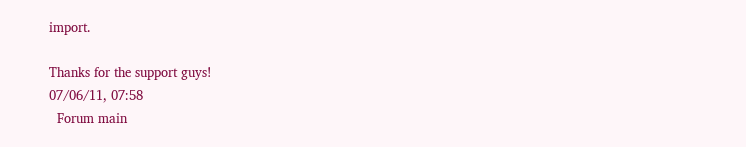import.

Thanks for the support guys!
07/06/11, 07:58
  Forum main